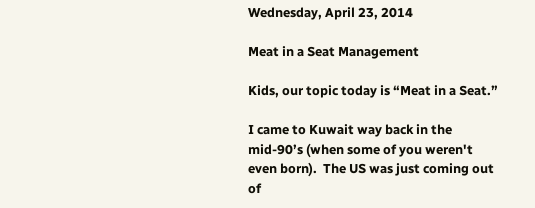Wednesday, April 23, 2014

Meat in a Seat Management

Kids, our topic today is “Meat in a Seat.”

I came to Kuwait way back in the mid-90’s (when some of you weren't even born).  The US was just coming out of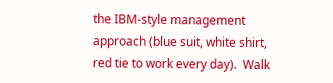the IBM-style management approach (blue suit, white shirt, red tie to work every day).  Walk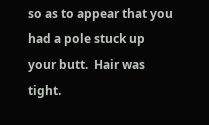so as to appear that you had a pole stuck up your butt.  Hair was tight.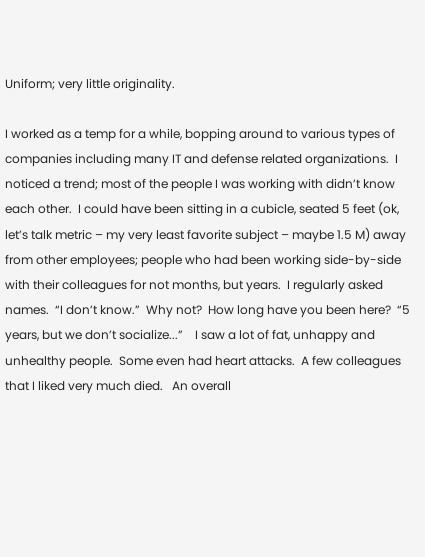Uniform; very little originality.

I worked as a temp for a while, bopping around to various types of companies including many IT and defense related organizations.  I noticed a trend; most of the people I was working with didn’t know each other.  I could have been sitting in a cubicle, seated 5 feet (ok, let’s talk metric – my very least favorite subject – maybe 1.5 M) away from other employees; people who had been working side-by-side with their colleagues for not months, but years.  I regularly asked names.  “I don’t know.”  Why not?  How long have you been here?  “5 years, but we don’t socialize...”    I saw a lot of fat, unhappy and unhealthy people.  Some even had heart attacks.  A few colleagues that I liked very much died.   An overall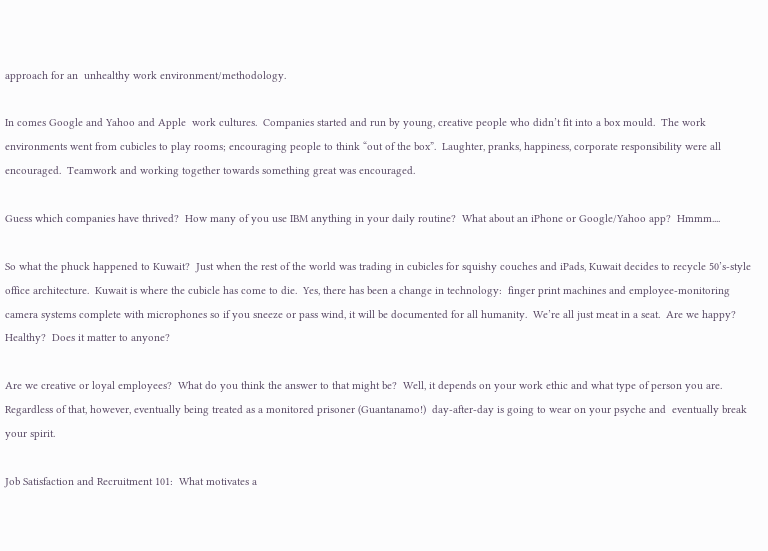approach for an  unhealthy work environment/methodology.

In comes Google and Yahoo and Apple  work cultures.  Companies started and run by young, creative people who didn’t fit into a box mould.  The work environments went from cubicles to play rooms; encouraging people to think “out of the box”.  Laughter, pranks, happiness, corporate responsibility were all encouraged.  Teamwork and working together towards something great was encouraged.

Guess which companies have thrived?  How many of you use IBM anything in your daily routine?  What about an iPhone or Google/Yahoo app?  Hmmm....

So what the phuck happened to Kuwait?  Just when the rest of the world was trading in cubicles for squishy couches and iPads, Kuwait decides to recycle 50’s-style office architecture.  Kuwait is where the cubicle has come to die.  Yes, there has been a change in technology:  finger print machines and employee-monitoring camera systems complete with microphones so if you sneeze or pass wind, it will be documented for all humanity.  We’re all just meat in a seat.  Are we happy?  Healthy?  Does it matter to anyone?

Are we creative or loyal employees?  What do you think the answer to that might be?  Well, it depends on your work ethic and what type of person you are.  Regardless of that, however, eventually being treated as a monitored prisoner (Guantanamo!)  day-after-day is going to wear on your psyche and  eventually break your spirit.

Job Satisfaction and Recruitment 101:  What motivates a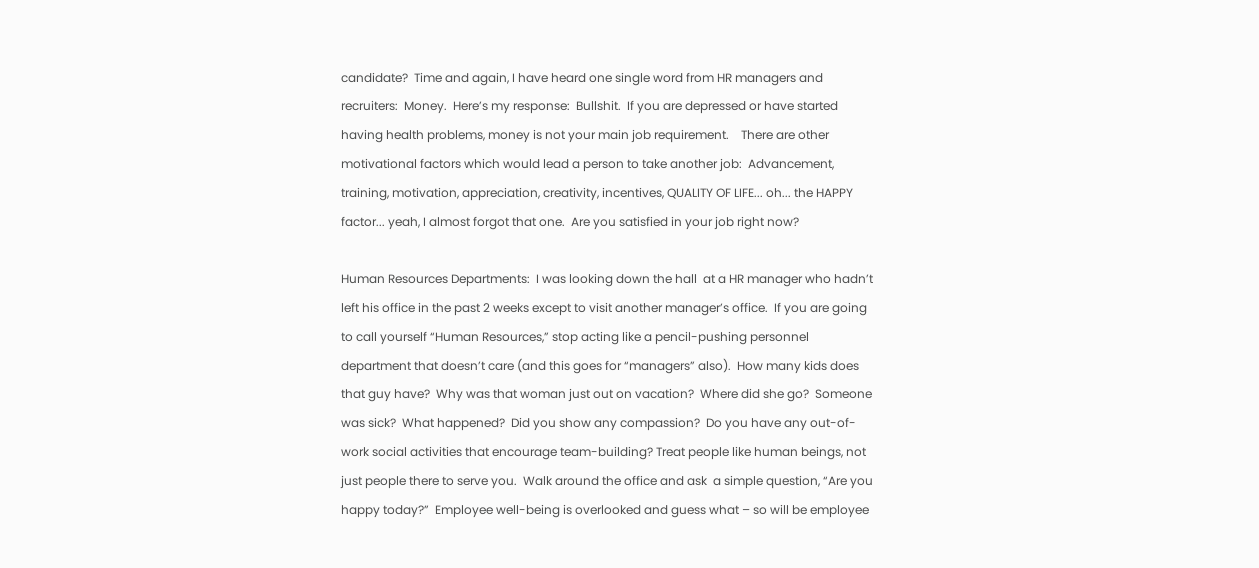candidate?  Time and again, I have heard one single word from HR managers and recruiters:  Money.  Here’s my response:  Bullshit.  If you are depressed or have started having health problems, money is not your main job requirement.    There are other motivational factors which would lead a person to take another job:  Advancement, training, motivation, appreciation, creativity, incentives, QUALITY OF LIFE... oh... the HAPPY factor... yeah, I almost forgot that one.  Are you satisfied in your job right now?

Human Resources Departments:  I was looking down the hall  at a HR manager who hadn’t left his office in the past 2 weeks except to visit another manager’s office.  If you are going to call yourself “Human Resources,” stop acting like a pencil-pushing personnel department that doesn’t care (and this goes for “managers” also).  How many kids does that guy have?  Why was that woman just out on vacation?  Where did she go?  Someone was sick?  What happened?  Did you show any compassion?  Do you have any out-of-work social activities that encourage team-building? Treat people like human beings, not just people there to serve you.  Walk around the office and ask  a simple question, “Are you happy today?”  Employee well-being is overlooked and guess what – so will be employee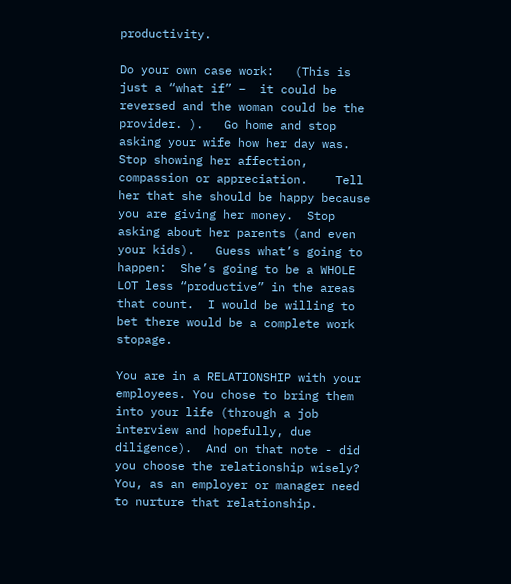productivity.

Do your own case work:   (This is just a “what if” –  it could be reversed and the woman could be the provider. ).   Go home and stop asking your wife how her day was.  Stop showing her affection, compassion or appreciation.    Tell her that she should be happy because you are giving her money.  Stop asking about her parents (and even your kids).   Guess what’s going to happen:  She’s going to be a WHOLE LOT less “productive” in the areas that count.  I would be willing to bet there would be a complete work stopage.

You are in a RELATIONSHIP with your employees. You chose to bring them into your life (through a job interview and hopefully, due diligence).  And on that note - did you choose the relationship wisely?  You, as an employer or manager need to nurture that relationship.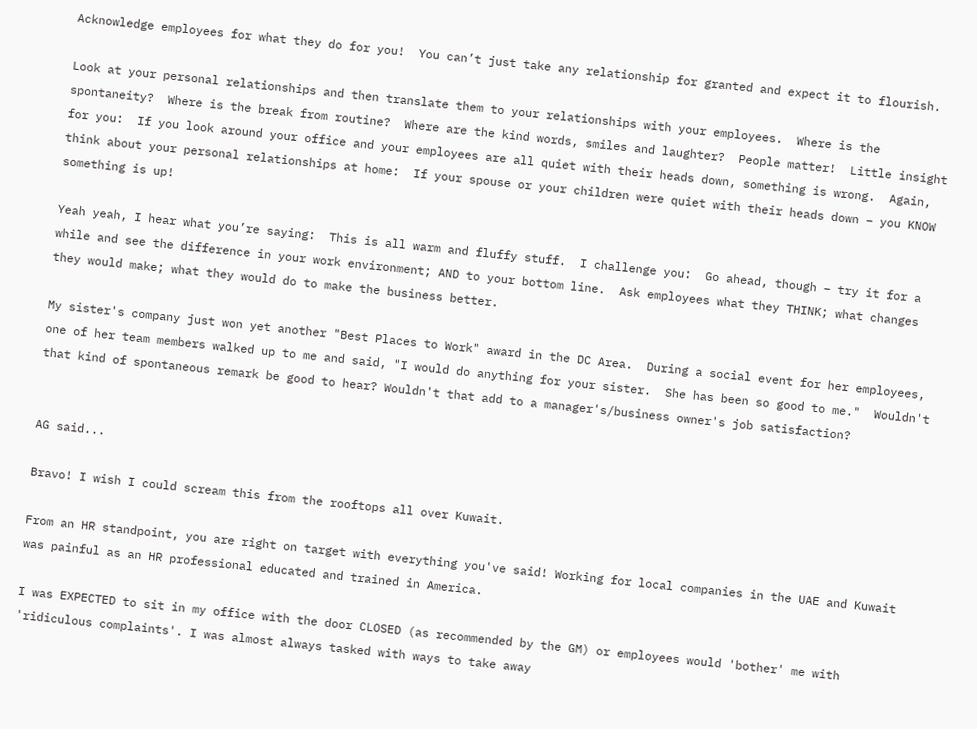Acknowledge employees for what they do for you!  You can’t just take any relationship for granted and expect it to flourish.

Look at your personal relationships and then translate them to your relationships with your employees.  Where is the spontaneity?  Where is the break from routine?  Where are the kind words, smiles and laughter?  People matter!  Little insight for you:  If you look around your office and your employees are all quiet with their heads down, something is wrong.  Again, think about your personal relationships at home:  If your spouse or your children were quiet with their heads down – you KNOW something is up!

Yeah yeah, I hear what you’re saying:  This is all warm and fluffy stuff.  I challenge you:  Go ahead, though – try it for a while and see the difference in your work environment; AND to your bottom line.  Ask employees what they THINK; what changes they would make; what they would do to make the business better.

My sister's company just won yet another "Best Places to Work" award in the DC Area.  During a social event for her employees, one of her team members walked up to me and said, "I would do anything for your sister.  She has been so good to me."  Wouldn't that kind of spontaneous remark be good to hear? Wouldn't that add to a manager's/business owner's job satisfaction?


AG said...

Bravo! I wish I could scream this from the rooftops all over Kuwait.

From an HR standpoint, you are right on target with everything you've said! Working for local companies in the UAE and Kuwait was painful as an HR professional educated and trained in America.

I was EXPECTED to sit in my office with the door CLOSED (as recommended by the GM) or employees would 'bother' me with 'ridiculous complaints'. I was almost always tasked with ways to take away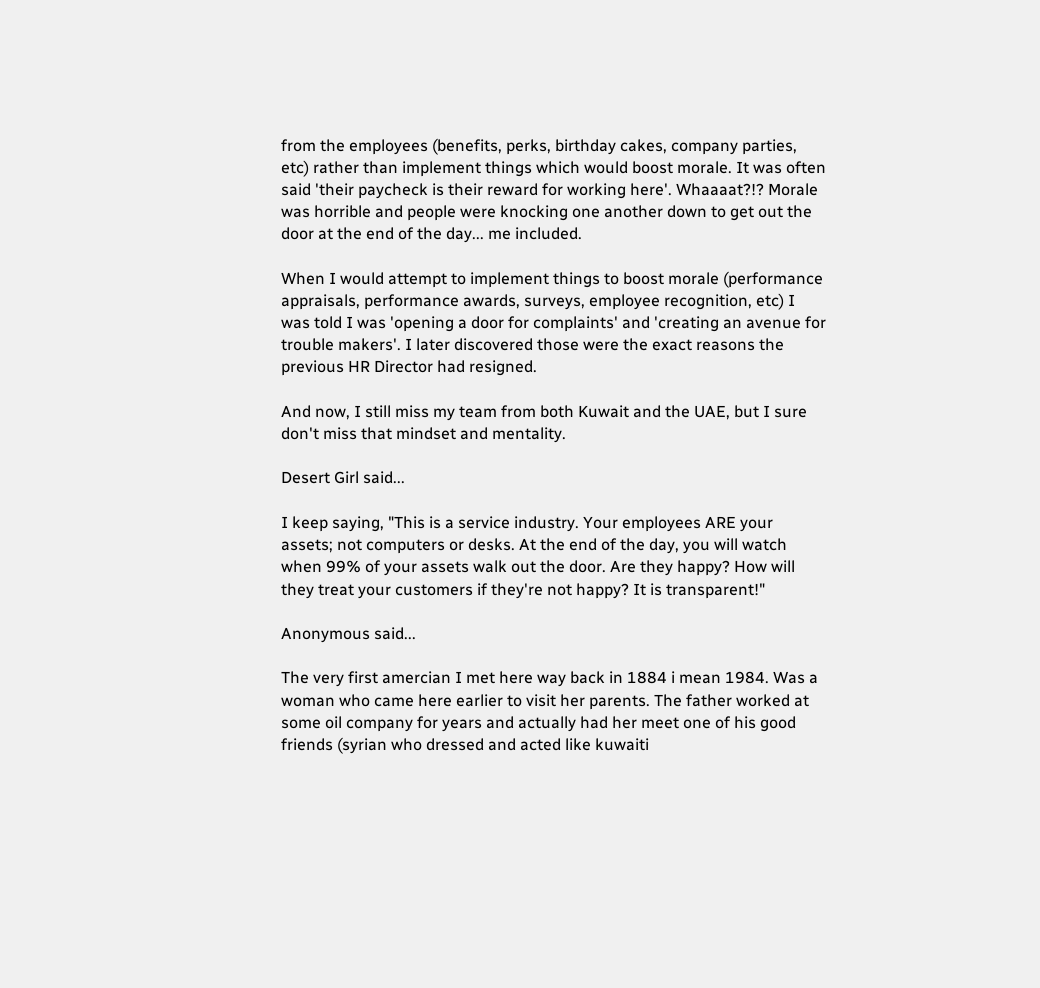from the employees (benefits, perks, birthday cakes, company parties, etc) rather than implement things which would boost morale. It was often said 'their paycheck is their reward for working here'. Whaaaat?!? Morale was horrible and people were knocking one another down to get out the door at the end of the day... me included.

When I would attempt to implement things to boost morale (performance appraisals, performance awards, surveys, employee recognition, etc) I was told I was 'opening a door for complaints' and 'creating an avenue for trouble makers'. I later discovered those were the exact reasons the previous HR Director had resigned.

And now, I still miss my team from both Kuwait and the UAE, but I sure don't miss that mindset and mentality.

Desert Girl said...

I keep saying, "This is a service industry. Your employees ARE your assets; not computers or desks. At the end of the day, you will watch when 99% of your assets walk out the door. Are they happy? How will they treat your customers if they're not happy? It is transparent!"

Anonymous said...

The very first amercian I met here way back in 1884 i mean 1984. Was a woman who came here earlier to visit her parents. The father worked at some oil company for years and actually had her meet one of his good friends (syrian who dressed and acted like kuwaiti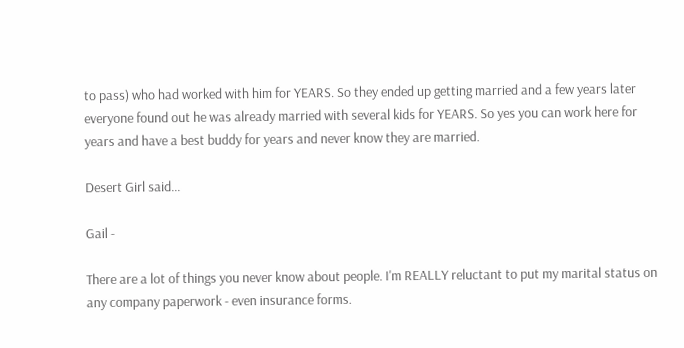to pass) who had worked with him for YEARS. So they ended up getting married and a few years later everyone found out he was already married with several kids for YEARS. So yes you can work here for years and have a best buddy for years and never know they are married.

Desert Girl said...

Gail -

There are a lot of things you never know about people. I'm REALLY reluctant to put my marital status on any company paperwork - even insurance forms.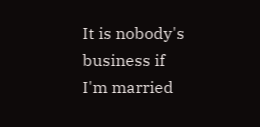It is nobody's business if I'm married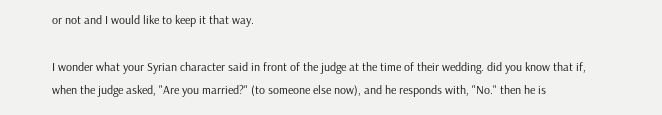or not and I would like to keep it that way.

I wonder what your Syrian character said in front of the judge at the time of their wedding. did you know that if, when the judge asked, "Are you married?" (to someone else now), and he responds with, "No." then he is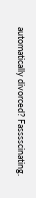automatically divorced? Fasssscinating.